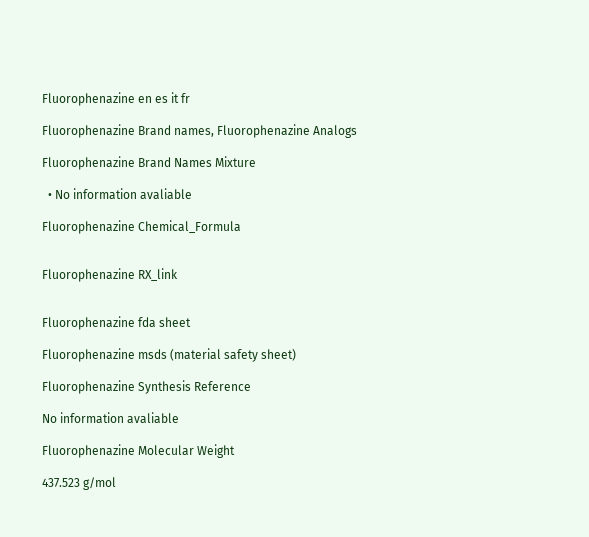Fluorophenazine en es it fr

Fluorophenazine Brand names, Fluorophenazine Analogs

Fluorophenazine Brand Names Mixture

  • No information avaliable

Fluorophenazine Chemical_Formula


Fluorophenazine RX_link


Fluorophenazine fda sheet

Fluorophenazine msds (material safety sheet)

Fluorophenazine Synthesis Reference

No information avaliable

Fluorophenazine Molecular Weight

437.523 g/mol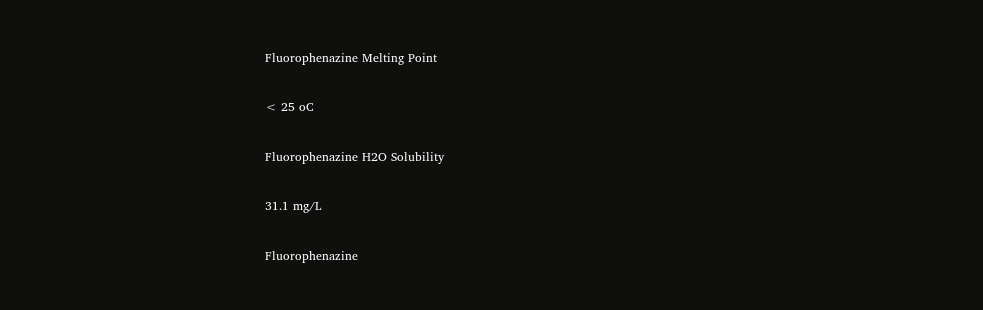Fluorophenazine Melting Point

< 25 oC

Fluorophenazine H2O Solubility

31.1 mg/L

Fluorophenazine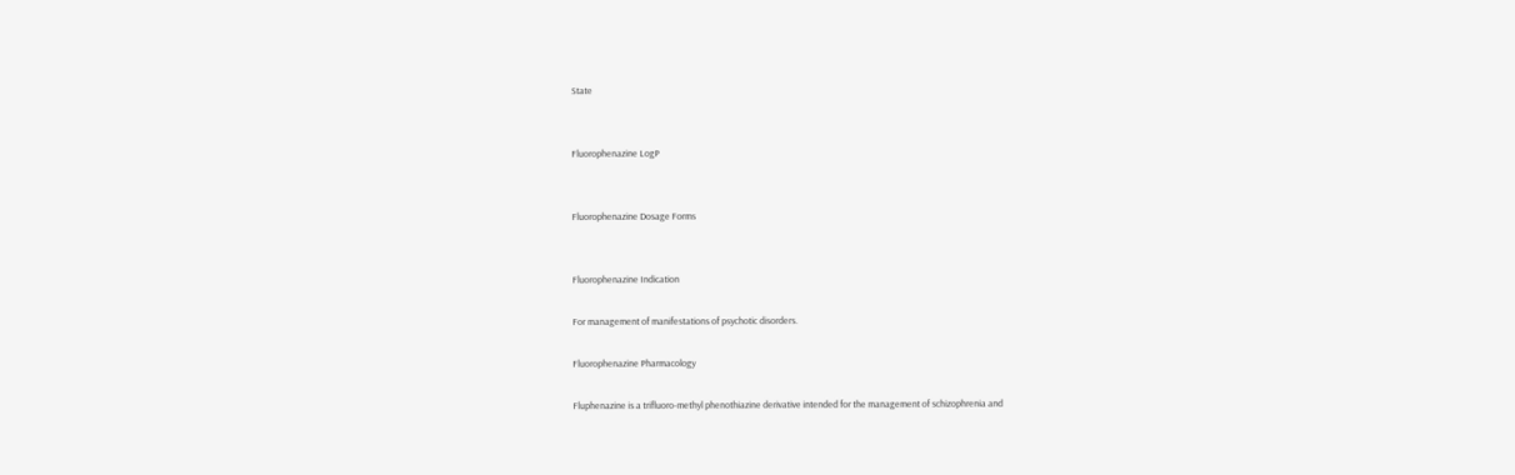State


Fluorophenazine LogP


Fluorophenazine Dosage Forms


Fluorophenazine Indication

For management of manifestations of psychotic disorders.

Fluorophenazine Pharmacology

Fluphenazine is a trifluoro-methyl phenothiazine derivative intended for the management of schizophrenia and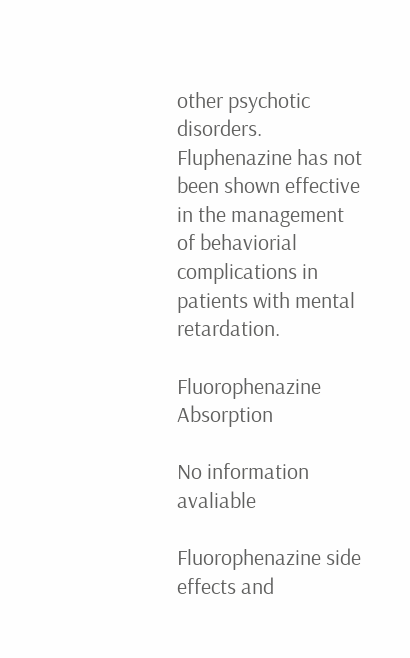other psychotic disorders. Fluphenazine has not been shown effective in the management of behaviorial complications in patients with mental retardation.

Fluorophenazine Absorption

No information avaliable

Fluorophenazine side effects and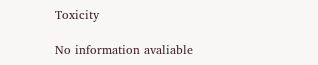Toxicity

No information avaliable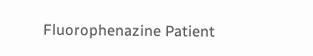Fluorophenazine Patient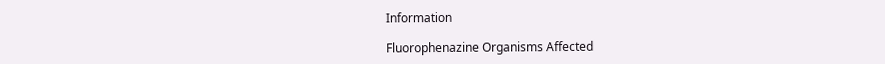Information

Fluorophenazine Organisms Affected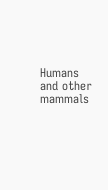Humans and other mammals